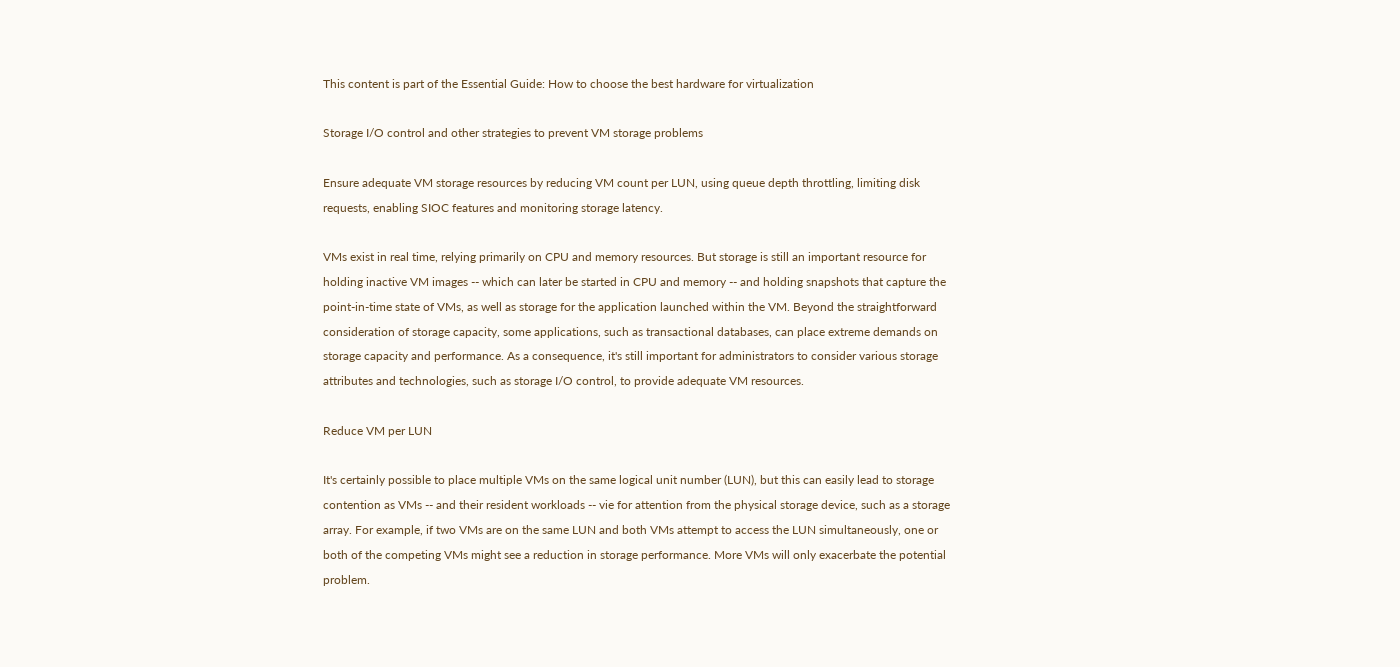This content is part of the Essential Guide: How to choose the best hardware for virtualization

Storage I/O control and other strategies to prevent VM storage problems

Ensure adequate VM storage resources by reducing VM count per LUN, using queue depth throttling, limiting disk requests, enabling SIOC features and monitoring storage latency.

VMs exist in real time, relying primarily on CPU and memory resources. But storage is still an important resource for holding inactive VM images -- which can later be started in CPU and memory -- and holding snapshots that capture the point-in-time state of VMs, as well as storage for the application launched within the VM. Beyond the straightforward consideration of storage capacity, some applications, such as transactional databases, can place extreme demands on storage capacity and performance. As a consequence, it's still important for administrators to consider various storage attributes and technologies, such as storage I/O control, to provide adequate VM resources.

Reduce VM per LUN

It's certainly possible to place multiple VMs on the same logical unit number (LUN), but this can easily lead to storage contention as VMs -- and their resident workloads -- vie for attention from the physical storage device, such as a storage array. For example, if two VMs are on the same LUN and both VMs attempt to access the LUN simultaneously, one or both of the competing VMs might see a reduction in storage performance. More VMs will only exacerbate the potential problem.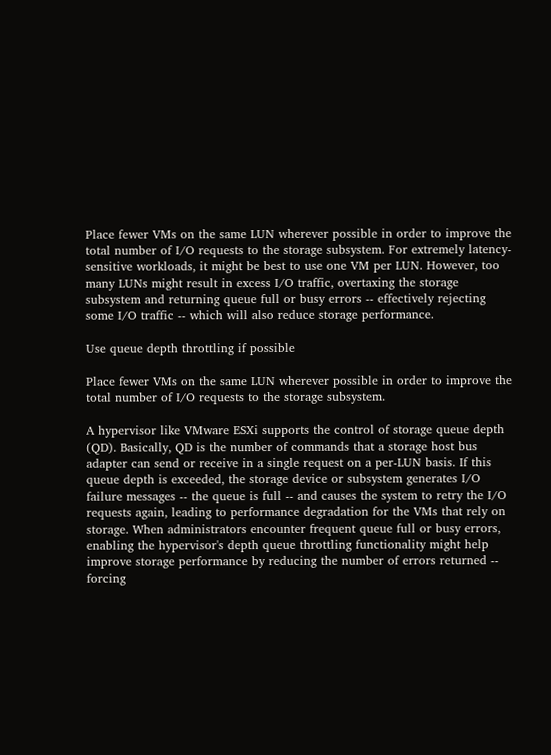Place fewer VMs on the same LUN wherever possible in order to improve the total number of I/O requests to the storage subsystem. For extremely latency-sensitive workloads, it might be best to use one VM per LUN. However, too many LUNs might result in excess I/O traffic, overtaxing the storage subsystem and returning queue full or busy errors -- effectively rejecting some I/O traffic -- which will also reduce storage performance.

Use queue depth throttling if possible

Place fewer VMs on the same LUN wherever possible in order to improve the total number of I/O requests to the storage subsystem.

A hypervisor like VMware ESXi supports the control of storage queue depth (QD). Basically, QD is the number of commands that a storage host bus adapter can send or receive in a single request on a per-LUN basis. If this queue depth is exceeded, the storage device or subsystem generates I/O failure messages -- the queue is full -- and causes the system to retry the I/O requests again, leading to performance degradation for the VMs that rely on storage. When administrators encounter frequent queue full or busy errors, enabling the hypervisor's depth queue throttling functionality might help improve storage performance by reducing the number of errors returned -- forcing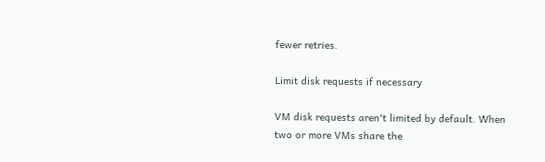fewer retries.

Limit disk requests if necessary

VM disk requests aren't limited by default. When two or more VMs share the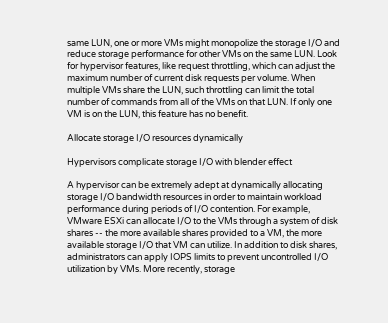same LUN, one or more VMs might monopolize the storage I/O and reduce storage performance for other VMs on the same LUN. Look for hypervisor features, like request throttling, which can adjust the maximum number of current disk requests per volume. When multiple VMs share the LUN, such throttling can limit the total number of commands from all of the VMs on that LUN. If only one VM is on the LUN, this feature has no benefit.

Allocate storage I/O resources dynamically

Hypervisors complicate storage I/O with blender effect

A hypervisor can be extremely adept at dynamically allocating storage I/O bandwidth resources in order to maintain workload performance during periods of I/O contention. For example, VMware ESXi can allocate I/O to the VMs through a system of disk shares -- the more available shares provided to a VM, the more available storage I/O that VM can utilize. In addition to disk shares, administrators can apply IOPS limits to prevent uncontrolled I/O utilization by VMs. More recently, storage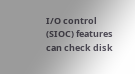I/O control (SIOC) features can check disk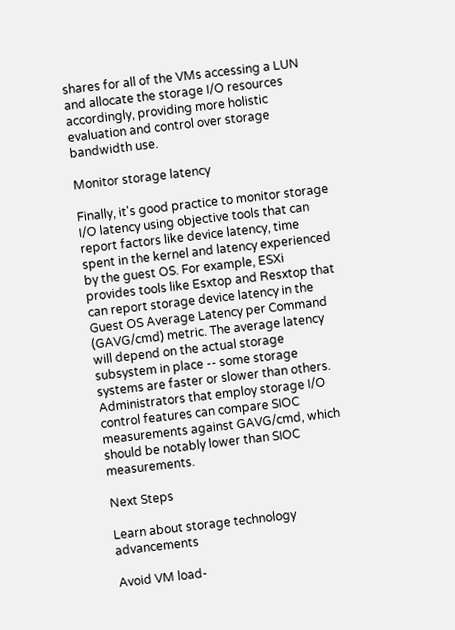shares for all of the VMs accessing a LUN and allocate the storage I/O resources accordingly, providing more holistic evaluation and control over storage bandwidth use.

Monitor storage latency

Finally, it's good practice to monitor storage I/O latency using objective tools that can report factors like device latency, time spent in the kernel and latency experienced by the guest OS. For example, ESXi provides tools like Esxtop and Resxtop that can report storage device latency in the Guest OS Average Latency per Command (GAVG/cmd) metric. The average latency will depend on the actual storage subsystem in place -- some storage systems are faster or slower than others. Administrators that employ storage I/O control features can compare SIOC measurements against GAVG/cmd, which should be notably lower than SIOC measurements.

Next Steps

Learn about storage technology advancements

Avoid VM load-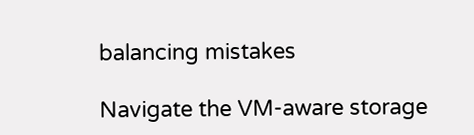balancing mistakes

Navigate the VM-aware storage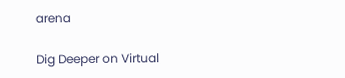arena

Dig Deeper on Virtual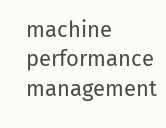machine performance management